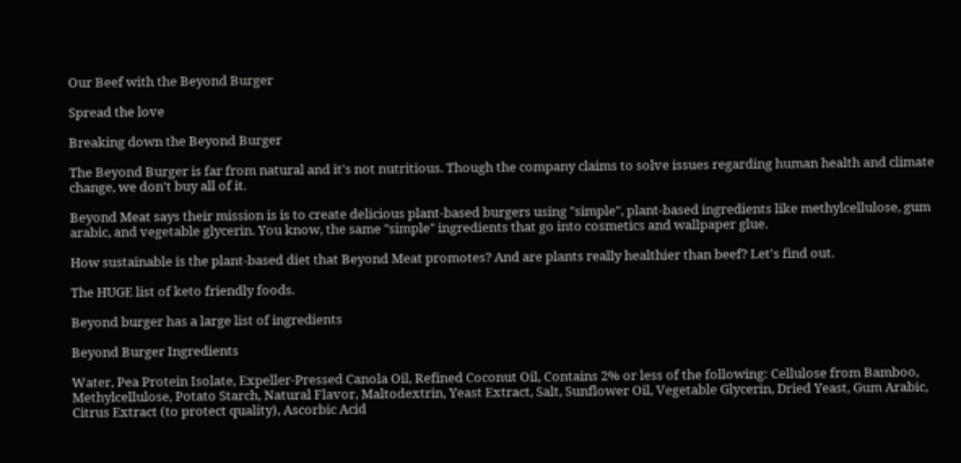Our Beef with the Beyond Burger

Spread the love

Breaking down the Beyond Burger

The Beyond Burger is far from natural and it's not nutritious. Though the company claims to solve issues regarding human health and climate change, we don't buy all of it.

Beyond Meat says their mission is is to create delicious plant-based burgers using "simple", plant-based ingredients like methylcellulose, gum arabic, and vegetable glycerin. You know, the same "simple" ingredients that go into cosmetics and wallpaper glue.

How sustainable is the plant-based diet that Beyond Meat promotes? And are plants really healthier than beef? Let's find out.

The HUGE list of keto friendly foods.

Beyond burger has a large list of ingredients

Beyond Burger Ingredients

Water, Pea Protein Isolate, Expeller-Pressed Canola Oil, Refined Coconut Oil, Contains 2% or less of the following: Cellulose from Bamboo, Methylcellulose, Potato Starch, Natural Flavor, Maltodextrin, Yeast Extract, Salt, Sunflower Oil, Vegetable Glycerin, Dried Yeast, Gum Arabic, Citrus Extract (to protect quality), Ascorbic Acid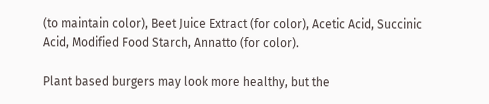(to maintain color), Beet Juice Extract (for color), Acetic Acid, Succinic Acid, Modified Food Starch, Annatto (for color).

Plant based burgers may look more healthy, but the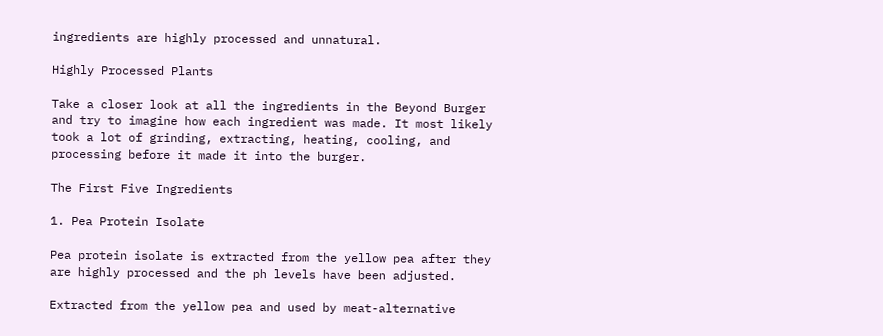ingredients are highly processed and unnatural.

Highly Processed Plants

Take a closer look at all the ingredients in the Beyond Burger and try to imagine how each ingredient was made. It most likely took a lot of grinding, extracting, heating, cooling, and processing before it made it into the burger.

The First Five Ingredients

1. Pea Protein Isolate

Pea protein isolate is extracted from the yellow pea after they are highly processed and the ph levels have been adjusted.

Extracted from the yellow pea and used by meat-alternative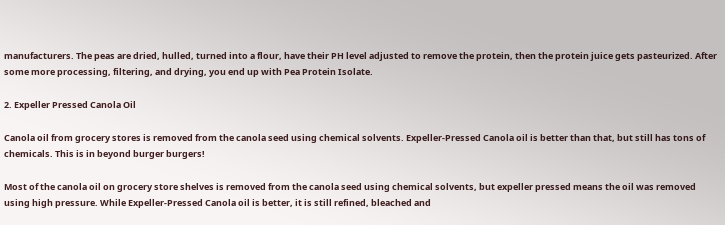manufacturers. The peas are dried, hulled, turned into a flour, have their PH level adjusted to remove the protein, then the protein juice gets pasteurized. After some more processing, filtering, and drying, you end up with Pea Protein Isolate.

2. Expeller Pressed Canola Oil

Canola oil from grocery stores is removed from the canola seed using chemical solvents. Expeller-Pressed Canola oil is better than that, but still has tons of chemicals. This is in beyond burger burgers!

Most of the canola oil on grocery store shelves is removed from the canola seed using chemical solvents, but expeller pressed means the oil was removed using high pressure. While Expeller-Pressed Canola oil is better, it is still refined, bleached and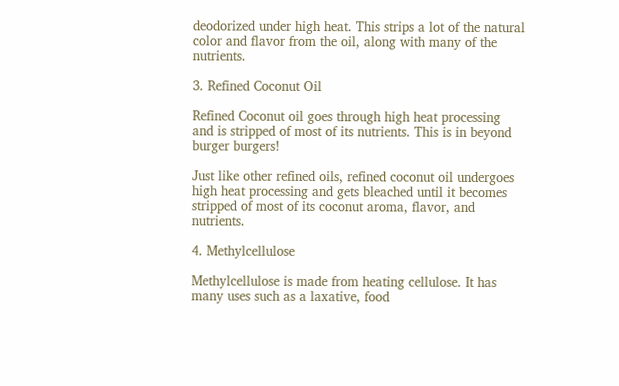deodorized under high heat. This strips a lot of the natural color and flavor from the oil, along with many of the nutrients.

3. Refined Coconut Oil

Refined Coconut oil goes through high heat processing and is stripped of most of its nutrients. This is in beyond burger burgers!

Just like other refined oils, refined coconut oil undergoes high heat processing and gets bleached until it becomes stripped of most of its coconut aroma, flavor, and nutrients.

4. Methylcellulose

Methylcellulose is made from heating cellulose. It has many uses such as a laxative, food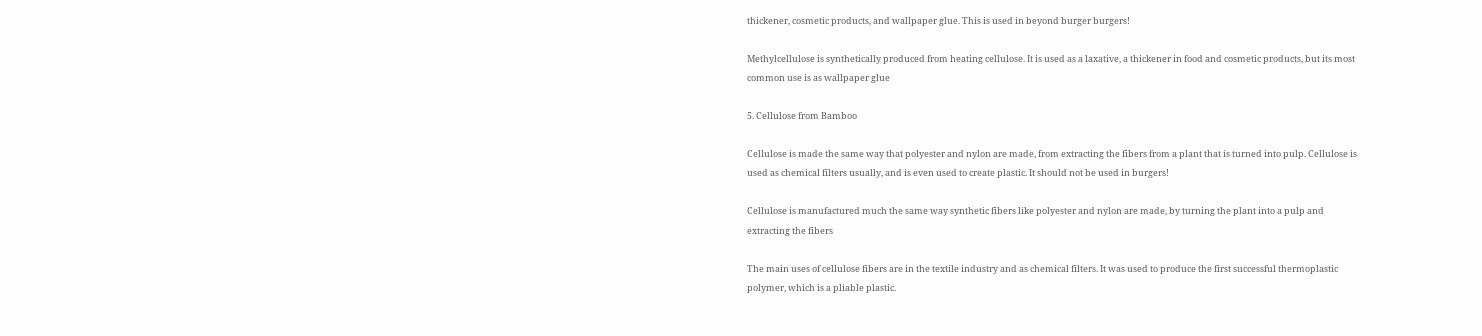thickener, cosmetic products, and wallpaper glue. This is used in beyond burger burgers!

Methylcellulose is synthetically produced from heating cellulose. It is used as a laxative, a thickener in food and cosmetic products, but its most common use is as wallpaper glue

5. Cellulose from Bamboo

Cellulose is made the same way that polyester and nylon are made, from extracting the fibers from a plant that is turned into pulp. Cellulose is used as chemical filters usually, and is even used to create plastic. It should not be used in burgers!

Cellulose is manufactured much the same way synthetic fibers like polyester and nylon are made, by turning the plant into a pulp and extracting the fibers

The main uses of cellulose fibers are in the textile industry and as chemical filters. It was used to produce the first successful thermoplastic polymer, which is a pliable plastic.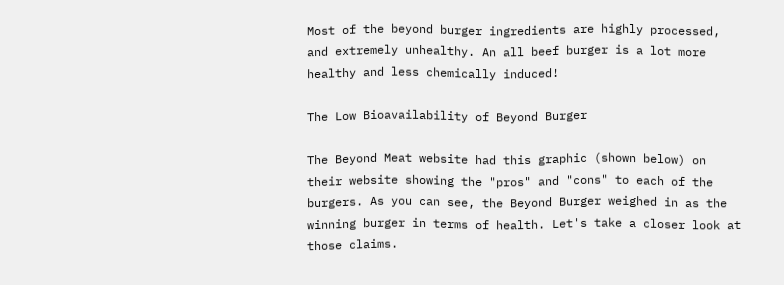Most of the beyond burger ingredients are highly processed, and extremely unhealthy. An all beef burger is a lot more healthy and less chemically induced!

The Low Bioavailability of Beyond Burger

The Beyond Meat website had this graphic (shown below) on their website showing the "pros" and "cons" to each of the burgers. As you can see, the Beyond Burger weighed in as the winning burger in terms of health. Let's take a closer look at those claims.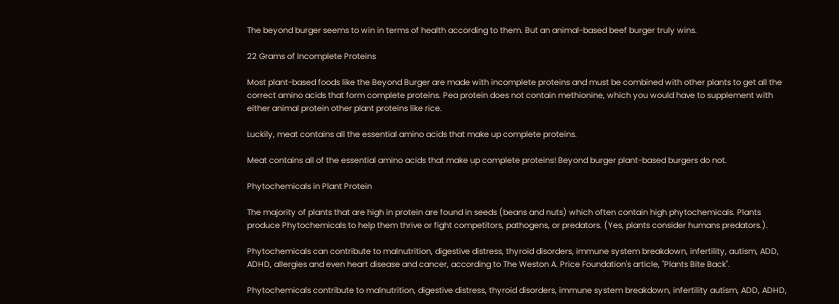The beyond burger seems to win in terms of health according to them. But an animal-based beef burger truly wins.

22 Grams of Incomplete Proteins

Most plant-based foods like the Beyond Burger are made with incomplete proteins and must be combined with other plants to get all the correct amino acids that form complete proteins. Pea protein does not contain methionine, which you would have to supplement with either animal protein other plant proteins like rice.

Luckily, meat contains all the essential amino acids that make up complete proteins.

Meat contains all of the essential amino acids that make up complete proteins! Beyond burger plant-based burgers do not.

Phytochemicals in Plant Protein

The majority of plants that are high in protein are found in seeds (beans and nuts) which often contain high phytochemicals. Plants produce Phytochemicals to help them thrive or fight competitors, pathogens, or predators. (Yes, plants consider humans predators.).

Phytochemicals can contribute to malnutrition, digestive distress, thyroid disorders, immune system breakdown, infertility, autism, ADD, ADHD, allergies and even heart disease and cancer, according to The Weston A. Price Foundation's article, "Plants Bite Back".

Phytochemicals contribute to malnutrition, digestive distress, thyroid disorders, immune system breakdown, infertility autism, ADD, ADHD,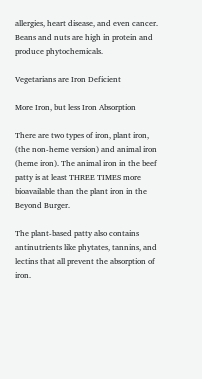allergies, heart disease, and even cancer. Beans and nuts are high in protein and produce phytochemicals.

Vegetarians are Iron Deficient

More Iron, but less Iron Absorption

There are two types of iron, plant iron, (the non-heme version) and animal iron (heme iron). The animal iron in the beef patty is at least THREE TIMES more bioavailable than the plant iron in the Beyond Burger.

The plant-based patty also contains antinutrients like phytates, tannins, and lectins that all prevent the absorption of iron.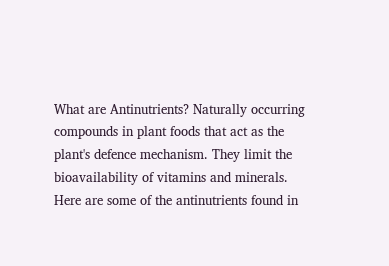What are Antinutrients? Naturally occurring compounds in plant foods that act as the plant's defence mechanism. They limit the bioavailability of vitamins and minerals. Here are some of the antinutrients found in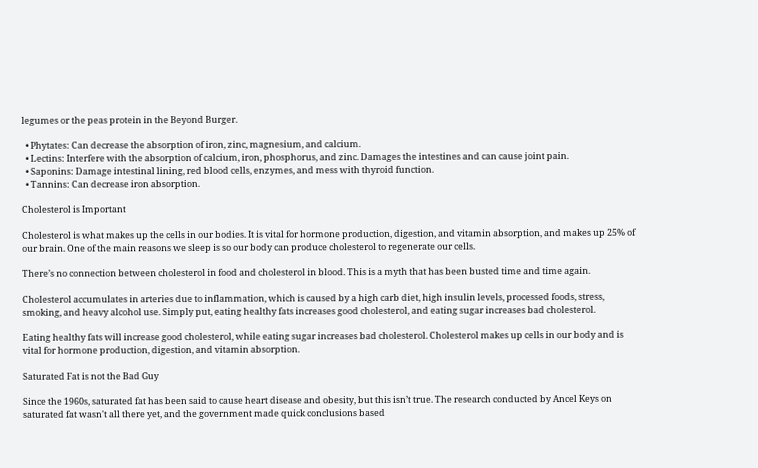legumes or the peas protein in the Beyond Burger.

  • Phytates: Can decrease the absorption of iron, zinc, magnesium, and calcium.
  • Lectins: Interfere with the absorption of calcium, iron, phosphorus, and zinc. Damages the intestines and can cause joint pain.
  • Saponins: Damage intestinal lining, red blood cells, enzymes, and mess with thyroid function.
  • Tannins: Can decrease iron absorption.

Cholesterol is Important

Cholesterol is what makes up the cells in our bodies. It is vital for hormone production, digestion, and vitamin absorption, and makes up 25% of our brain. One of the main reasons we sleep is so our body can produce cholesterol to regenerate our cells.

There’s no connection between cholesterol in food and cholesterol in blood. This is a myth that has been busted time and time again.

Cholesterol accumulates in arteries due to inflammation, which is caused by a high carb diet, high insulin levels, processed foods, stress, smoking, and heavy alcohol use. Simply put, eating healthy fats increases good cholesterol, and eating sugar increases bad cholesterol.

Eating healthy fats will increase good cholesterol, while eating sugar increases bad cholesterol. Cholesterol makes up cells in our body and is vital for hormone production, digestion, and vitamin absorption.

Saturated Fat is not the Bad Guy

Since the 1960s, saturated fat has been said to cause heart disease and obesity, but this isn’t true. The research conducted by Ancel Keys on saturated fat wasn't all there yet, and the government made quick conclusions based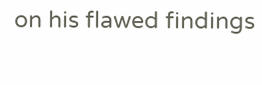on his flawed findings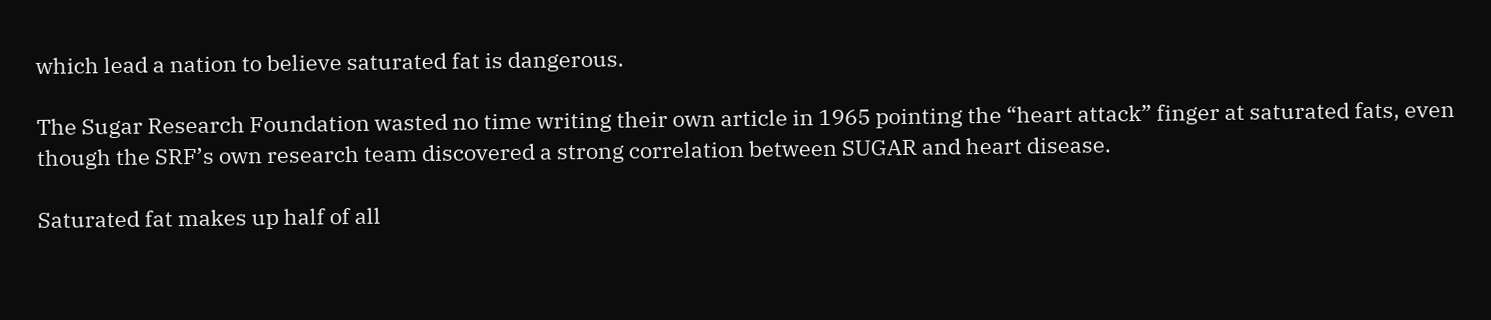which lead a nation to believe saturated fat is dangerous.

The Sugar Research Foundation wasted no time writing their own article in 1965 pointing the “heart attack” finger at saturated fats, even though the SRF’s own research team discovered a strong correlation between SUGAR and heart disease.

Saturated fat makes up half of all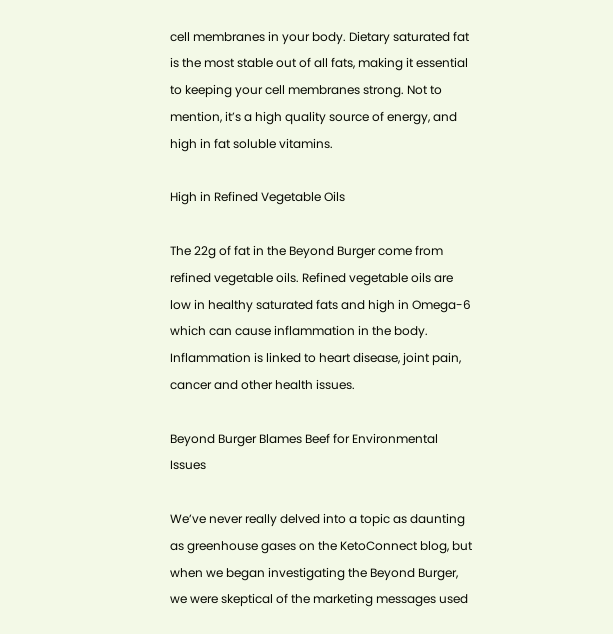cell membranes in your body. Dietary saturated fat is the most stable out of all fats, making it essential to keeping your cell membranes strong. Not to mention, it’s a high quality source of energy, and high in fat soluble vitamins.

High in Refined Vegetable Oils

The 22g of fat in the Beyond Burger come from refined vegetable oils. Refined vegetable oils are low in healthy saturated fats and high in Omega-6 which can cause inflammation in the body. Inflammation is linked to heart disease, joint pain, cancer and other health issues.

Beyond Burger Blames Beef for Environmental Issues

We’ve never really delved into a topic as daunting as greenhouse gases on the KetoConnect blog, but when we began investigating the Beyond Burger, we were skeptical of the marketing messages used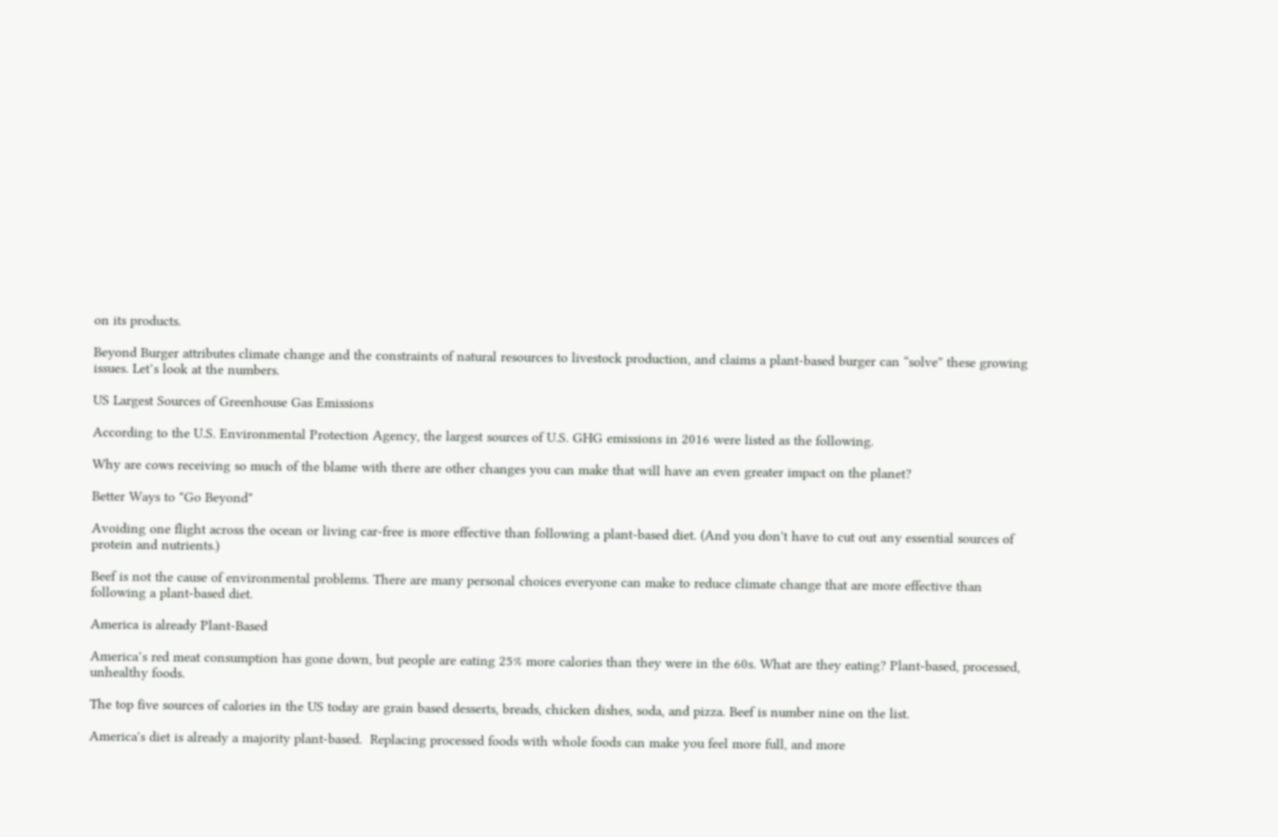on its products.

Beyond Burger attributes climate change and the constraints of natural resources to livestock production, and claims a plant-based burger can “solve” these growing issues. Let’s look at the numbers.

US Largest Sources of Greenhouse Gas Emissions

According to the U.S. Environmental Protection Agency, the largest sources of U.S. GHG emissions in 2016 were listed as the following.

Why are cows receiving so much of the blame with there are other changes you can make that will have an even greater impact on the planet?

Better Ways to "Go Beyond"

Avoiding one flight across the ocean or living car-free is more effective than following a plant-based diet. (And you don't have to cut out any essential sources of protein and nutrients.)

Beef is not the cause of environmental problems. There are many personal choices everyone can make to reduce climate change that are more effective than following a plant-based diet.

America is already Plant-Based

America’s red meat consumption has gone down, but people are eating 25% more calories than they were in the 60s. What are they eating? Plant-based, processed, unhealthy foods.

The top five sources of calories in the US today are grain based desserts, breads, chicken dishes, soda, and pizza. Beef is number nine on the list.

America's diet is already a majority plant-based.  Replacing processed foods with whole foods can make you feel more full, and more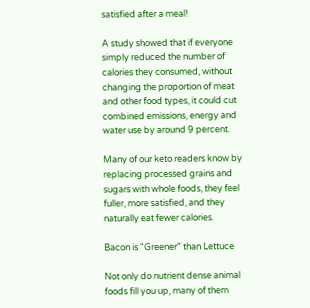satisfied after a meal!

A study showed that if everyone simply reduced the number of calories they consumed, without changing the proportion of meat and other food types, it could cut combined emissions, energy and water use by around 9 percent.

Many of our keto readers know by replacing processed grains and sugars with whole foods, they feel fuller, more satisfied, and they naturally eat fewer calories.

Bacon is "Greener" than Lettuce

Not only do nutrient dense animal foods fill you up, many of them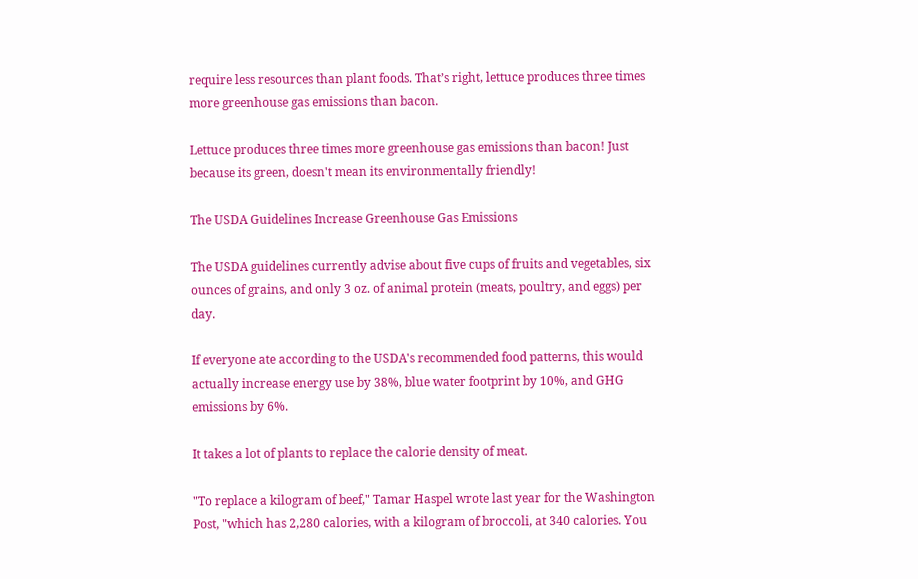require less resources than plant foods. That’s right, lettuce produces three times more greenhouse gas emissions than bacon.

Lettuce produces three times more greenhouse gas emissions than bacon! Just because its green, doesn't mean its environmentally friendly!

The USDA Guidelines Increase Greenhouse Gas Emissions

The USDA guidelines currently advise about five cups of fruits and vegetables, six ounces of grains, and only 3 oz. of animal protein (meats, poultry, and eggs) per day.

If everyone ate according to the USDA's recommended food patterns, this would actually increase energy use by 38%, blue water footprint by 10%, and GHG emissions by 6%.

It takes a lot of plants to replace the calorie density of meat.

"To replace a kilogram of beef," Tamar Haspel wrote last year for the Washington Post, "which has 2,280 calories, with a kilogram of broccoli, at 340 calories. You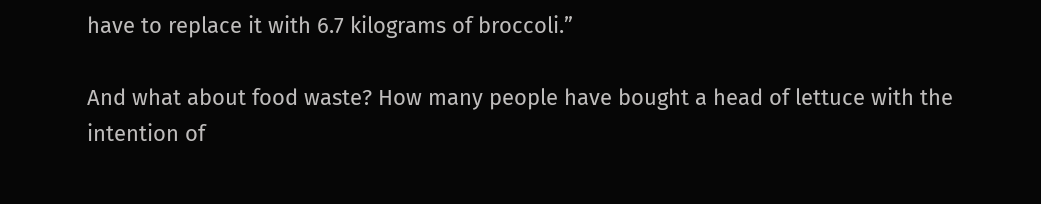have to replace it with 6.7 kilograms of broccoli.”

And what about food waste? How many people have bought a head of lettuce with the intention of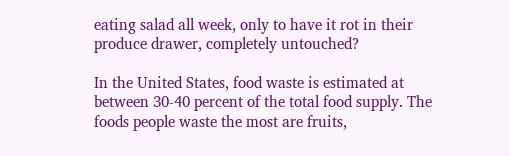eating salad all week, only to have it rot in their produce drawer, completely untouched?

In the United States, food waste is estimated at between 30-40 percent of the total food supply. The foods people waste the most are fruits,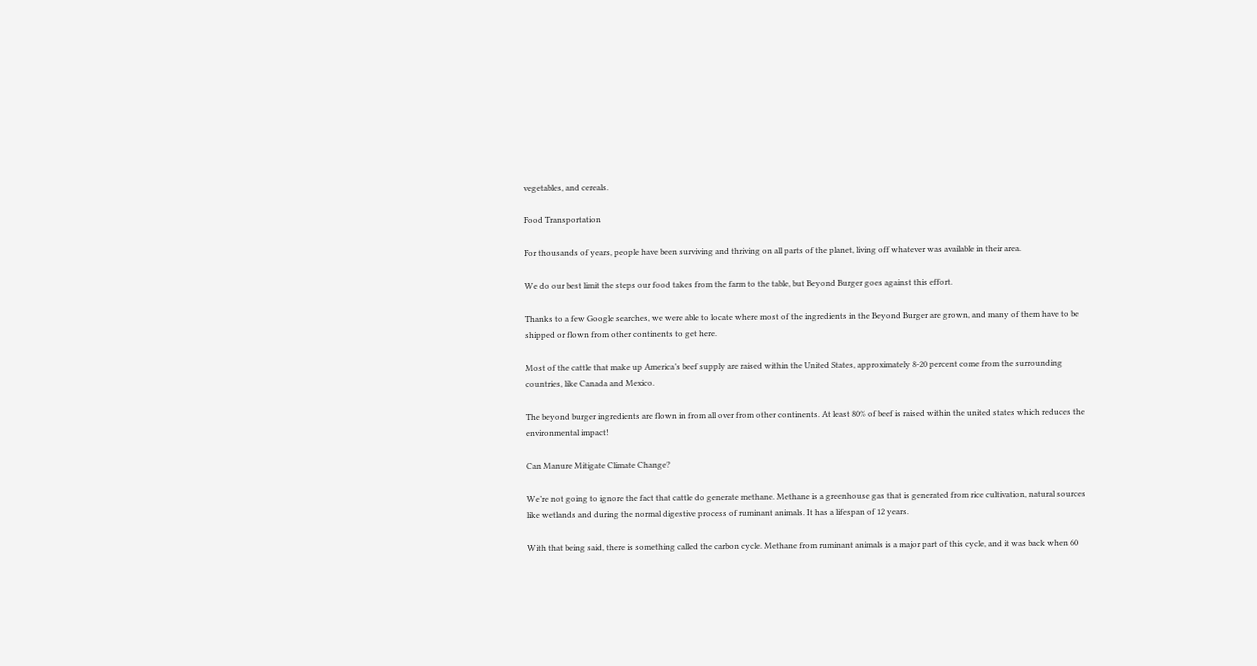vegetables, and cereals.

Food Transportation

For thousands of years, people have been surviving and thriving on all parts of the planet, living off whatever was available in their area.

We do our best limit the steps our food takes from the farm to the table, but Beyond Burger goes against this effort.

Thanks to a few Google searches, we were able to locate where most of the ingredients in the Beyond Burger are grown, and many of them have to be shipped or flown from other continents to get here.

Most of the cattle that make up America’s beef supply are raised within the United States, approximately 8-20 percent come from the surrounding countries, like Canada and Mexico.

The beyond burger ingredients are flown in from all over from other continents. At least 80% of beef is raised within the united states which reduces the environmental impact!

Can Manure Mitigate Climate Change?

We’re not going to ignore the fact that cattle do generate methane. Methane is a greenhouse gas that is generated from rice cultivation, natural sources like wetlands and during the normal digestive process of ruminant animals. It has a lifespan of 12 years.

With that being said, there is something called the carbon cycle. Methane from ruminant animals is a major part of this cycle, and it was back when 60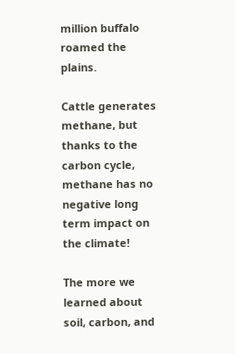million buffalo roamed the plains.

Cattle generates methane, but thanks to the carbon cycle, methane has no negative long term impact on the climate!

The more we learned about soil, carbon, and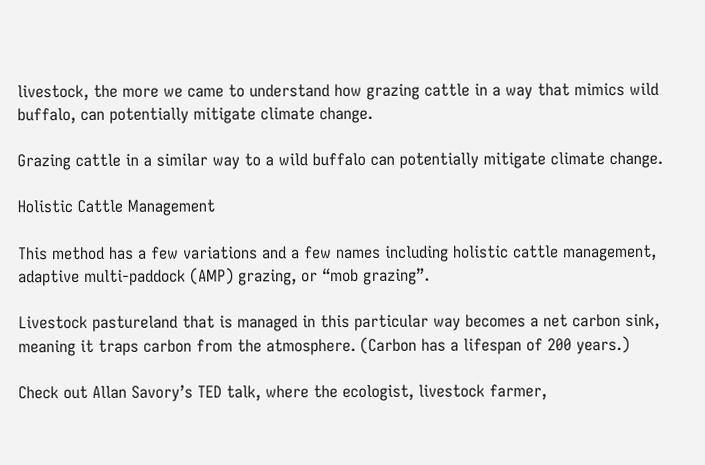livestock, the more we came to understand how grazing cattle in a way that mimics wild buffalo, can potentially mitigate climate change.

Grazing cattle in a similar way to a wild buffalo can potentially mitigate climate change.

Holistic Cattle Management

This method has a few variations and a few names including holistic cattle management, adaptive multi-paddock (AMP) grazing, or “mob grazing”.

Livestock pastureland that is managed in this particular way becomes a net carbon sink, meaning it traps carbon from the atmosphere. (Carbon has a lifespan of 200 years.)

Check out Allan Savory’s TED talk, where the ecologist, livestock farmer,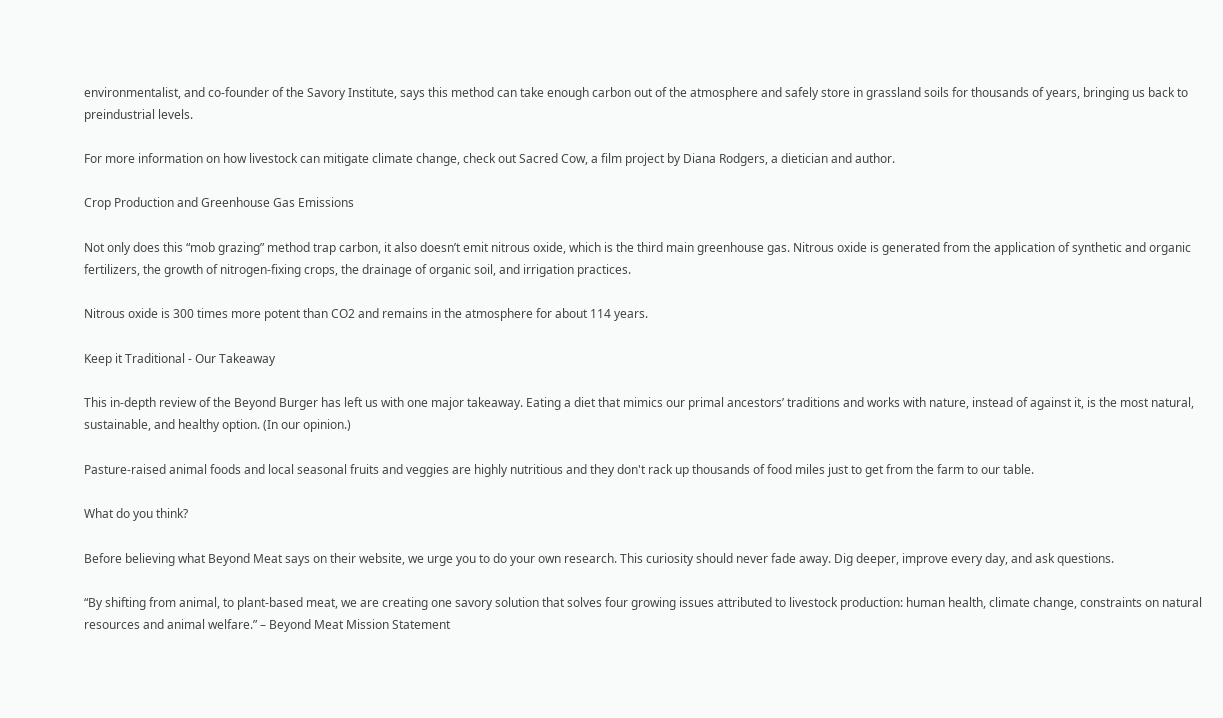environmentalist, and co-founder of the Savory Institute, says this method can take enough carbon out of the atmosphere and safely store in grassland soils for thousands of years, bringing us back to preindustrial levels.

For more information on how livestock can mitigate climate change, check out Sacred Cow, a film project by Diana Rodgers, a dietician and author.

Crop Production and Greenhouse Gas Emissions

Not only does this “mob grazing” method trap carbon, it also doesn’t emit nitrous oxide, which is the third main greenhouse gas. Nitrous oxide is generated from the application of synthetic and organic fertilizers, the growth of nitrogen-fixing crops, the drainage of organic soil, and irrigation practices.

Nitrous oxide is 300 times more potent than CO2 and remains in the atmosphere for about 114 years.

Keep it Traditional - Our Takeaway

This in-depth review of the Beyond Burger has left us with one major takeaway. Eating a diet that mimics our primal ancestors’ traditions and works with nature, instead of against it, is the most natural, sustainable, and healthy option. (In our opinion.)

Pasture-raised animal foods and local seasonal fruits and veggies are highly nutritious and they don't rack up thousands of food miles just to get from the farm to our table.

What do you think?

Before believing what Beyond Meat says on their website, we urge you to do your own research. This curiosity should never fade away. Dig deeper, improve every day, and ask questions.

“By shifting from animal, to plant-based meat, we are creating one savory solution that solves four growing issues attributed to livestock production: human health, climate change, constraints on natural resources and animal welfare.” – Beyond Meat Mission Statement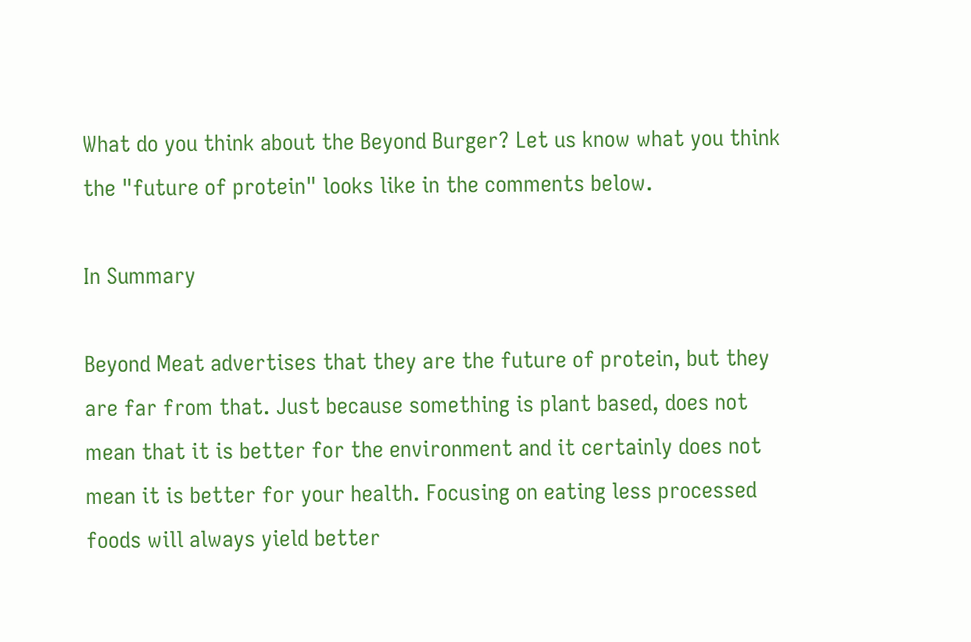What do you think about the Beyond Burger? Let us know what you think the "future of protein" looks like in the comments below.

In Summary

Beyond Meat advertises that they are the future of protein, but they are far from that. Just because something is plant based, does not mean that it is better for the environment and it certainly does not mean it is better for your health. Focusing on eating less processed foods will always yield better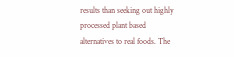results than seeking out highly processed plant based alternatives to real foods. The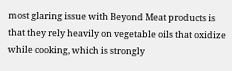most glaring issue with Beyond Meat products is that they rely heavily on vegetable oils that oxidize while cooking, which is strongly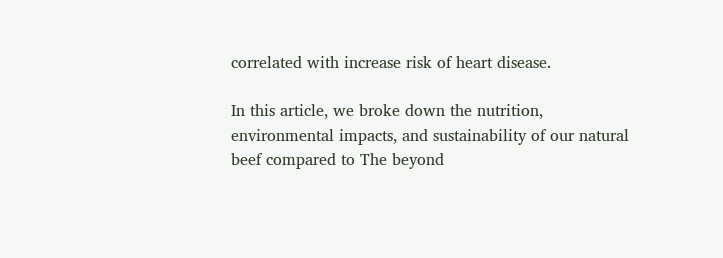correlated with increase risk of heart disease.

In this article, we broke down the nutrition, environmental impacts, and sustainability of our natural beef compared to The beyond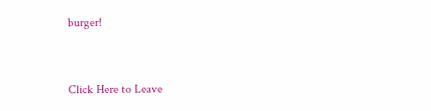burger!


Click Here to Leave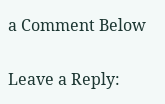a Comment Below

Leave a Reply: